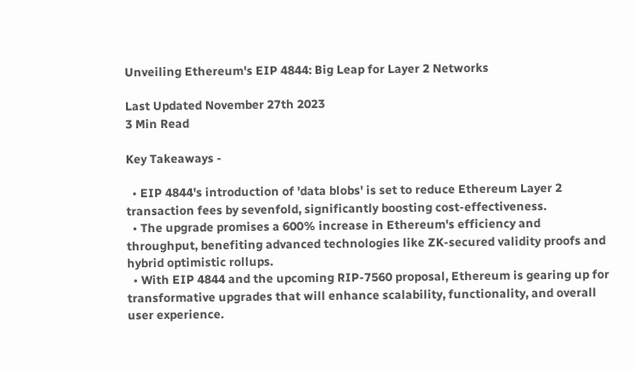Unveiling Ethereum's EIP 4844: Big Leap for Layer 2 Networks

Last Updated November 27th 2023
3 Min Read

Key Takeaways -

  • EIP 4844's introduction of 'data blobs' is set to reduce Ethereum Layer 2 transaction fees by sevenfold, significantly boosting cost-effectiveness.
  • The upgrade promises a 600% increase in Ethereum's efficiency and throughput, benefiting advanced technologies like ZK-secured validity proofs and hybrid optimistic rollups.
  • With EIP 4844 and the upcoming RIP-7560 proposal, Ethereum is gearing up for transformative upgrades that will enhance scalability, functionality, and overall user experience.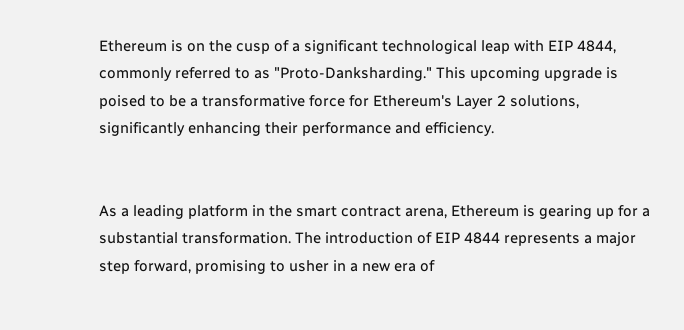Ethereum is on the cusp of a significant technological leap with EIP 4844, commonly referred to as "Proto-Danksharding." This upcoming upgrade is poised to be a transformative force for Ethereum's Layer 2 solutions, significantly enhancing their performance and efficiency.


As a leading platform in the smart contract arena, Ethereum is gearing up for a substantial transformation. The introduction of EIP 4844 represents a major step forward, promising to usher in a new era of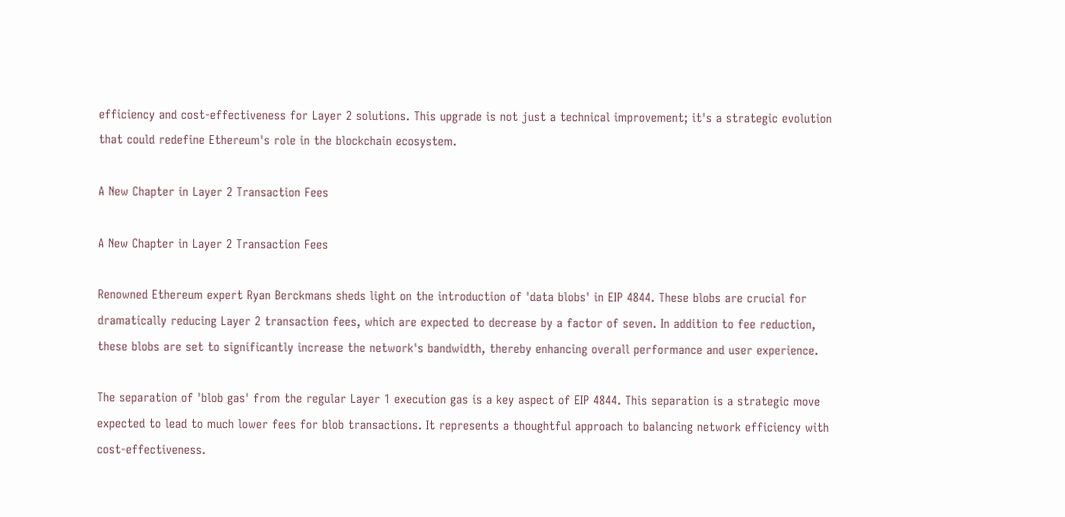efficiency and cost-effectiveness for Layer 2 solutions. This upgrade is not just a technical improvement; it's a strategic evolution that could redefine Ethereum's role in the blockchain ecosystem.

A New Chapter in Layer 2 Transaction Fees

A New Chapter in Layer 2 Transaction Fees

Renowned Ethereum expert Ryan Berckmans sheds light on the introduction of 'data blobs' in EIP 4844. These blobs are crucial for dramatically reducing Layer 2 transaction fees, which are expected to decrease by a factor of seven. In addition to fee reduction, these blobs are set to significantly increase the network's bandwidth, thereby enhancing overall performance and user experience.

The separation of 'blob gas' from the regular Layer 1 execution gas is a key aspect of EIP 4844. This separation is a strategic move expected to lead to much lower fees for blob transactions. It represents a thoughtful approach to balancing network efficiency with cost-effectiveness.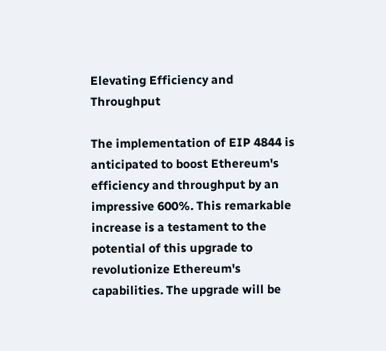Elevating Efficiency and Throughput

The implementation of EIP 4844 is anticipated to boost Ethereum's efficiency and throughput by an impressive 600%. This remarkable increase is a testament to the potential of this upgrade to revolutionize Ethereum's capabilities. The upgrade will be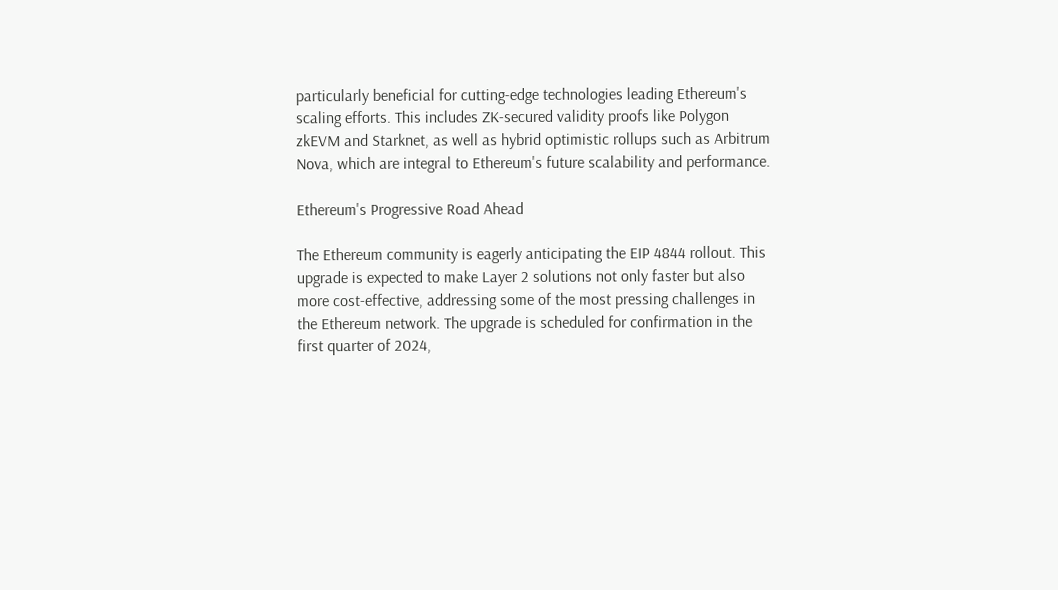particularly beneficial for cutting-edge technologies leading Ethereum's scaling efforts. This includes ZK-secured validity proofs like Polygon zkEVM and Starknet, as well as hybrid optimistic rollups such as Arbitrum Nova, which are integral to Ethereum's future scalability and performance.

Ethereum's Progressive Road Ahead

The Ethereum community is eagerly anticipating the EIP 4844 rollout. This upgrade is expected to make Layer 2 solutions not only faster but also more cost-effective, addressing some of the most pressing challenges in the Ethereum network. The upgrade is scheduled for confirmation in the first quarter of 2024,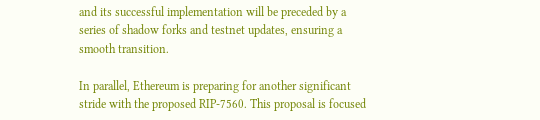and its successful implementation will be preceded by a series of shadow forks and testnet updates, ensuring a smooth transition.

In parallel, Ethereum is preparing for another significant stride with the proposed RIP-7560. This proposal is focused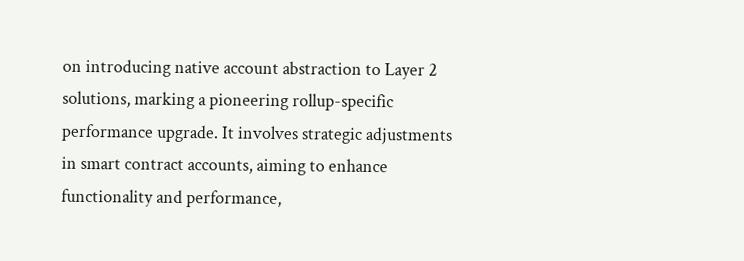on introducing native account abstraction to Layer 2 solutions, marking a pioneering rollup-specific performance upgrade. It involves strategic adjustments in smart contract accounts, aiming to enhance functionality and performance,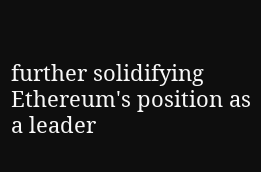further solidifying Ethereum's position as a leader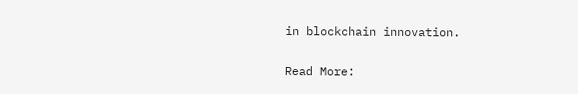in blockchain innovation.

Read More: